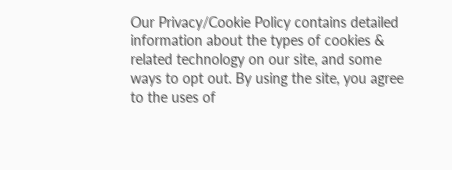Our Privacy/Cookie Policy contains detailed information about the types of cookies & related technology on our site, and some ways to opt out. By using the site, you agree to the uses of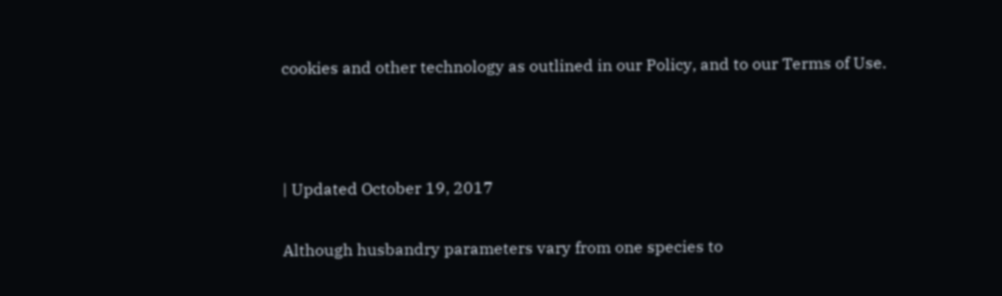cookies and other technology as outlined in our Policy, and to our Terms of Use.



| Updated October 19, 2017

Although husbandry parameters vary from one species to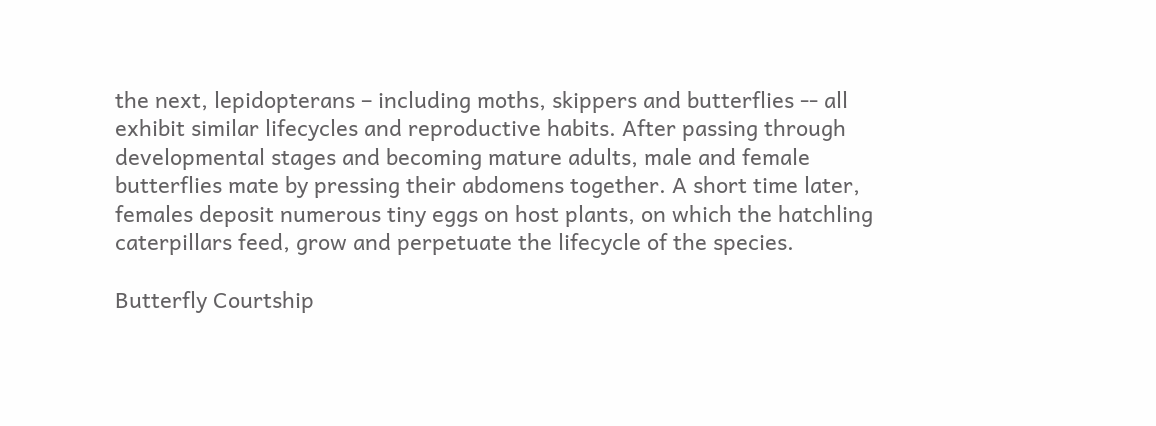the next, lepidopterans – including moths, skippers and butterflies -- all exhibit similar lifecycles and reproductive habits. After passing through developmental stages and becoming mature adults, male and female butterflies mate by pressing their abdomens together. A short time later, females deposit numerous tiny eggs on host plants, on which the hatchling caterpillars feed, grow and perpetuate the lifecycle of the species.

Butterfly Courtship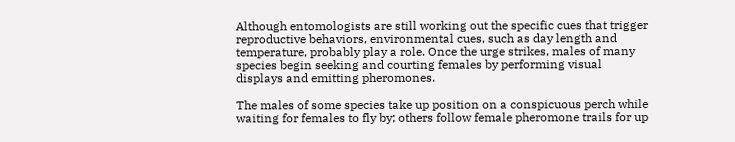Although entomologists are still working out the specific cues that trigger reproductive behaviors, environmental cues, such as day length and temperature, probably play a role. Once the urge strikes, males of many species begin seeking and courting females by performing visual displays and emitting pheromones.

The males of some species take up position on a conspicuous perch while waiting for females to fly by; others follow female pheromone trails for up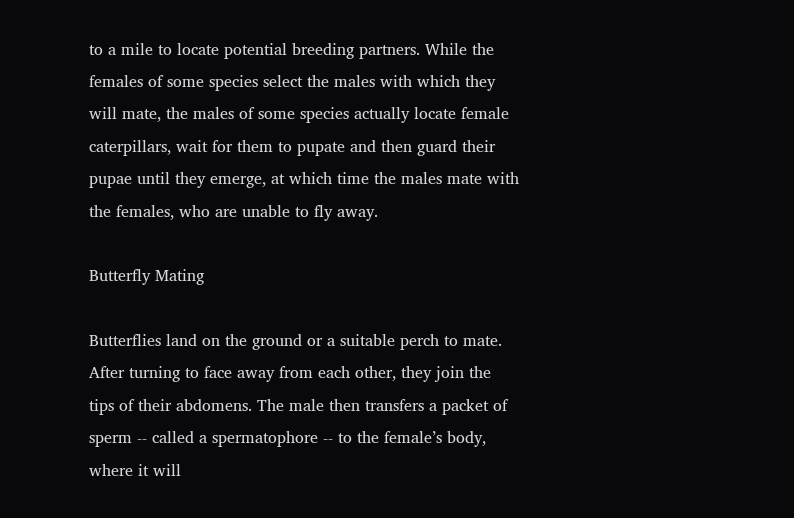to a mile to locate potential breeding partners. While the females of some species select the males with which they will mate, the males of some species actually locate female caterpillars, wait for them to pupate and then guard their pupae until they emerge, at which time the males mate with the females, who are unable to fly away.

Butterfly Mating

Butterflies land on the ground or a suitable perch to mate. After turning to face away from each other, they join the tips of their abdomens. The male then transfers a packet of sperm -- called a spermatophore -- to the female’s body, where it will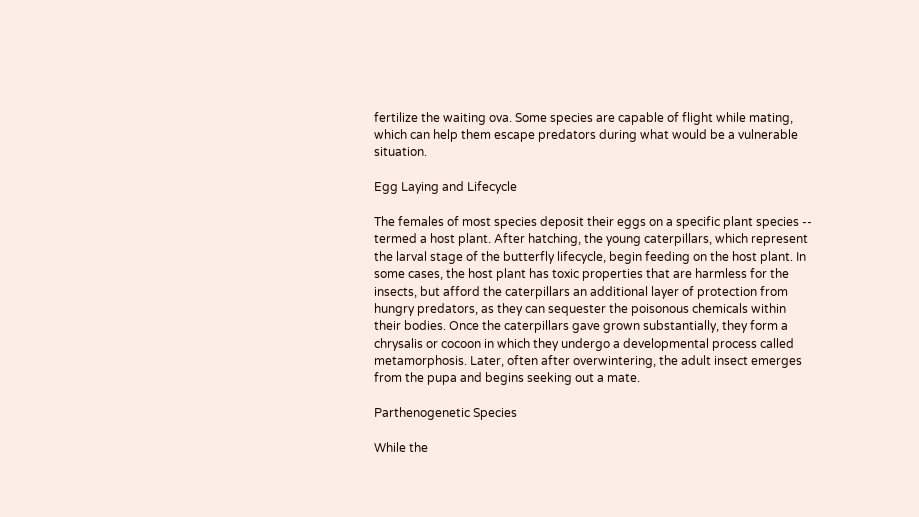fertilize the waiting ova. Some species are capable of flight while mating, which can help them escape predators during what would be a vulnerable situation.

Egg Laying and Lifecycle

The females of most species deposit their eggs on a specific plant species -- termed a host plant. After hatching, the young caterpillars, which represent the larval stage of the butterfly lifecycle, begin feeding on the host plant. In some cases, the host plant has toxic properties that are harmless for the insects, but afford the caterpillars an additional layer of protection from hungry predators, as they can sequester the poisonous chemicals within their bodies. Once the caterpillars gave grown substantially, they form a chrysalis or cocoon in which they undergo a developmental process called metamorphosis. Later, often after overwintering, the adult insect emerges from the pupa and begins seeking out a mate.

Parthenogenetic Species

While the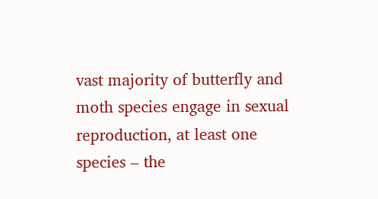vast majority of butterfly and moth species engage in sexual reproduction, at least one species – the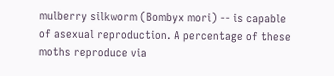mulberry silkworm (Bombyx mori) -- is capable of asexual reproduction. A percentage of these moths reproduce via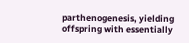parthenogenesis, yielding offspring with essentially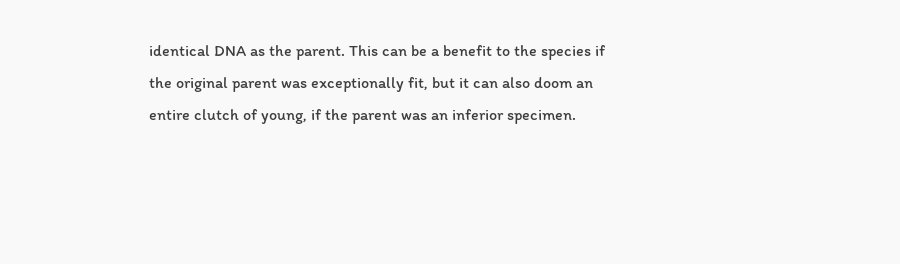identical DNA as the parent. This can be a benefit to the species if the original parent was exceptionally fit, but it can also doom an entire clutch of young, if the parent was an inferior specimen.